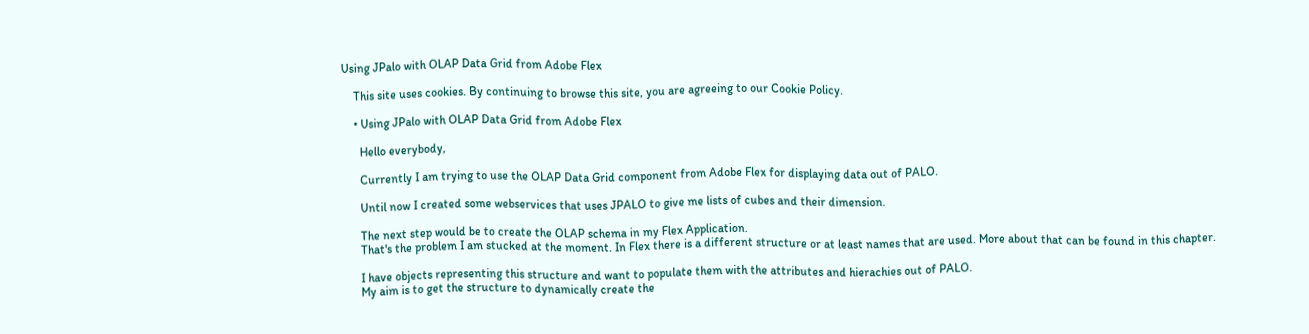Using JPalo with OLAP Data Grid from Adobe Flex

    This site uses cookies. By continuing to browse this site, you are agreeing to our Cookie Policy.

    • Using JPalo with OLAP Data Grid from Adobe Flex

      Hello everybody,

      Currently I am trying to use the OLAP Data Grid component from Adobe Flex for displaying data out of PALO.

      Until now I created some webservices that uses JPALO to give me lists of cubes and their dimension.

      The next step would be to create the OLAP schema in my Flex Application.
      That's the problem I am stucked at the moment. In Flex there is a different structure or at least names that are used. More about that can be found in this chapter.

      I have objects representing this structure and want to populate them with the attributes and hierachies out of PALO.
      My aim is to get the structure to dynamically create the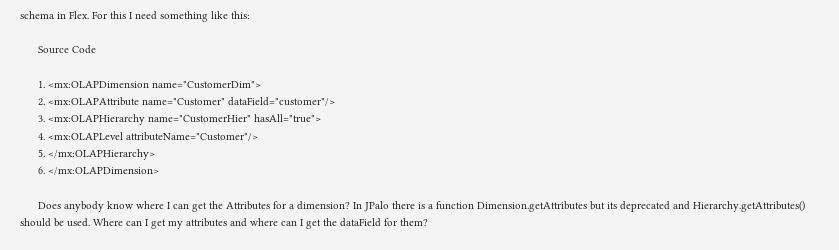schema in Flex. For this I need something like this:

      Source Code

      1. <mx:OLAPDimension name="CustomerDim">
      2. <mx:OLAPAttribute name="Customer" dataField="customer"/>
      3. <mx:OLAPHierarchy name="CustomerHier" hasAll="true">
      4. <mx:OLAPLevel attributeName="Customer"/>
      5. </mx:OLAPHierarchy>
      6. </mx:OLAPDimension>

      Does anybody know where I can get the Attributes for a dimension? In JPalo there is a function Dimension.getAttributes but its deprecated and Hierarchy.getAttributes() should be used. Where can I get my attributes and where can I get the dataField for them?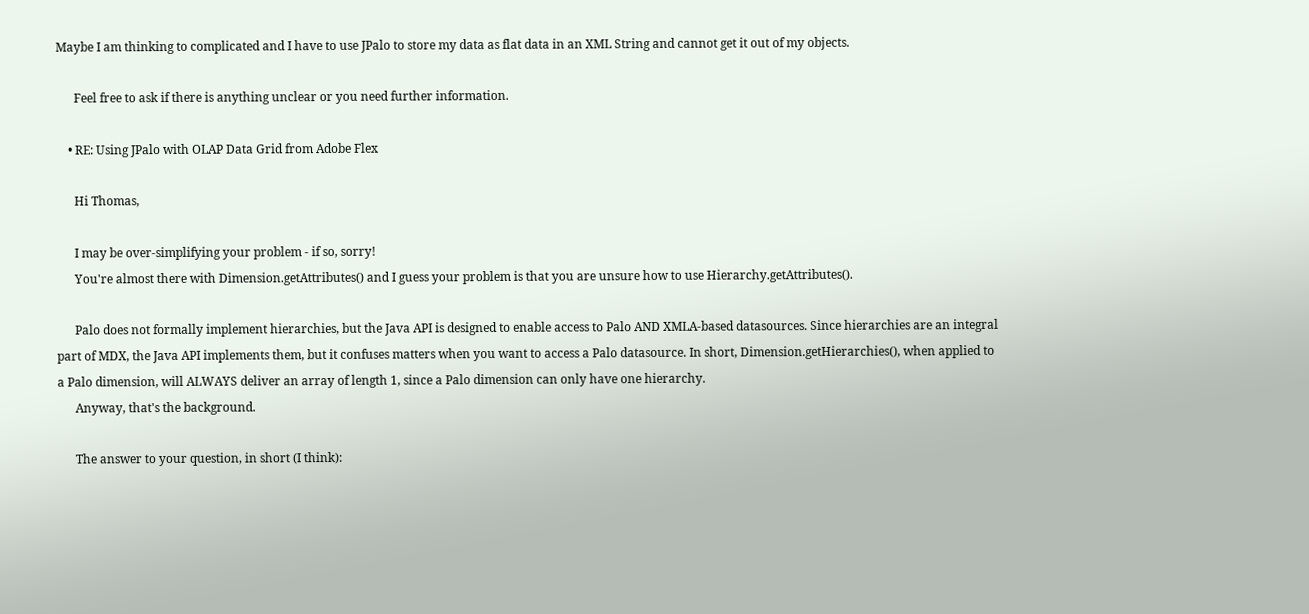Maybe I am thinking to complicated and I have to use JPalo to store my data as flat data in an XML String and cannot get it out of my objects.

      Feel free to ask if there is anything unclear or you need further information.

    • RE: Using JPalo with OLAP Data Grid from Adobe Flex

      Hi Thomas,

      I may be over-simplifying your problem - if so, sorry!
      You're almost there with Dimension.getAttributes() and I guess your problem is that you are unsure how to use Hierarchy.getAttributes().

      Palo does not formally implement hierarchies, but the Java API is designed to enable access to Palo AND XMLA-based datasources. Since hierarchies are an integral part of MDX, the Java API implements them, but it confuses matters when you want to access a Palo datasource. In short, Dimension.getHierarchies(), when applied to a Palo dimension, will ALWAYS deliver an array of length 1, since a Palo dimension can only have one hierarchy.
      Anyway, that's the background.

      The answer to your question, in short (I think):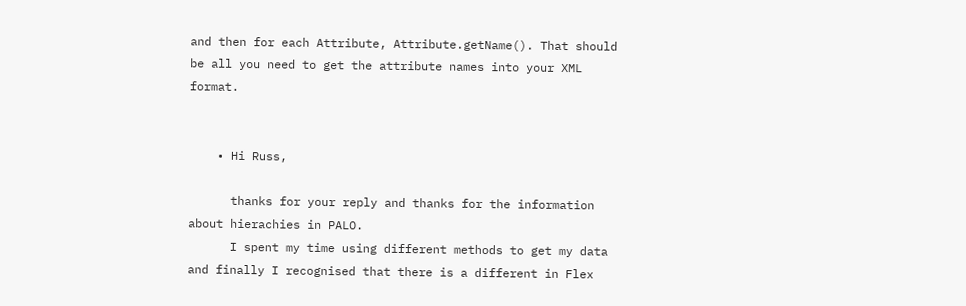and then for each Attribute, Attribute.getName(). That should be all you need to get the attribute names into your XML format.


    • Hi Russ,

      thanks for your reply and thanks for the information about hierachies in PALO.
      I spent my time using different methods to get my data and finally I recognised that there is a different in Flex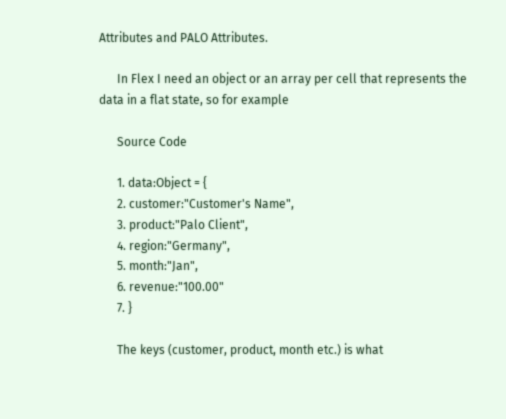Attributes and PALO Attributes.

      In Flex I need an object or an array per cell that represents the data in a flat state, so for example

      Source Code

      1. data:Object = {
      2. customer:"Customer's Name",
      3. product:"Palo Client",
      4. region:"Germany",
      5. month:"Jan",
      6. revenue:"100.00"
      7. }

      The keys (customer, product, month etc.) is what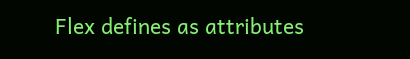Flex defines as attributes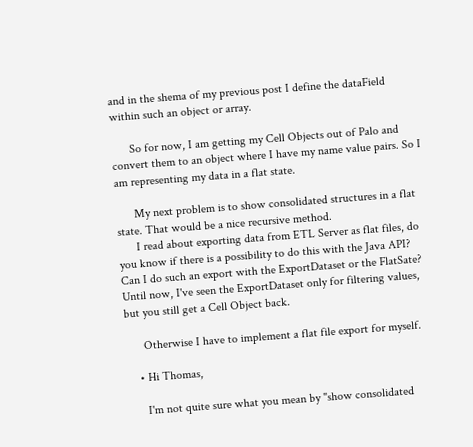and in the shema of my previous post I define the dataField within such an object or array.

      So for now, I am getting my Cell Objects out of Palo and convert them to an object where I have my name value pairs. So I am representing my data in a flat state.

      My next problem is to show consolidated structures in a flat state. That would be a nice recursive method.
      I read about exporting data from ETL Server as flat files, do you know if there is a possibility to do this with the Java API? Can I do such an export with the ExportDataset or the FlatSate? Until now, I've seen the ExportDataset only for filtering values, but you still get a Cell Object back.

      Otherwise I have to implement a flat file export for myself.

    • Hi Thomas,

      I'm not quite sure what you mean by "show consolidated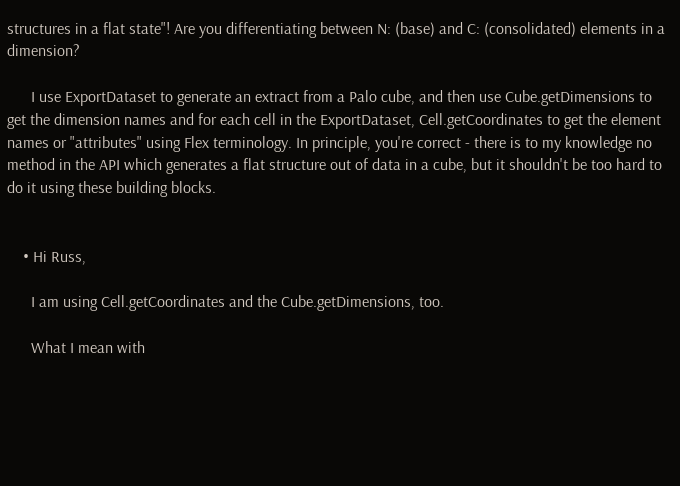structures in a flat state"! Are you differentiating between N: (base) and C: (consolidated) elements in a dimension?

      I use ExportDataset to generate an extract from a Palo cube, and then use Cube.getDimensions to get the dimension names and for each cell in the ExportDataset, Cell.getCoordinates to get the element names or "attributes" using Flex terminology. In principle, you're correct - there is to my knowledge no method in the API which generates a flat structure out of data in a cube, but it shouldn't be too hard to do it using these building blocks.


    • Hi Russ,

      I am using Cell.getCoordinates and the Cube.getDimensions, too.

      What I mean with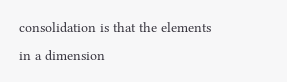consolidation is that the elements in a dimension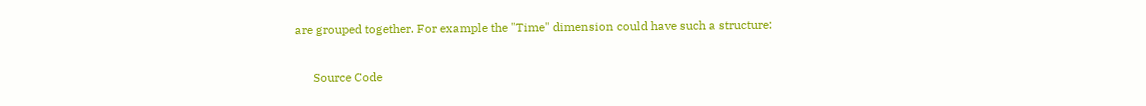are grouped together. For example the "Time" dimension could have such a structure:

      Source Code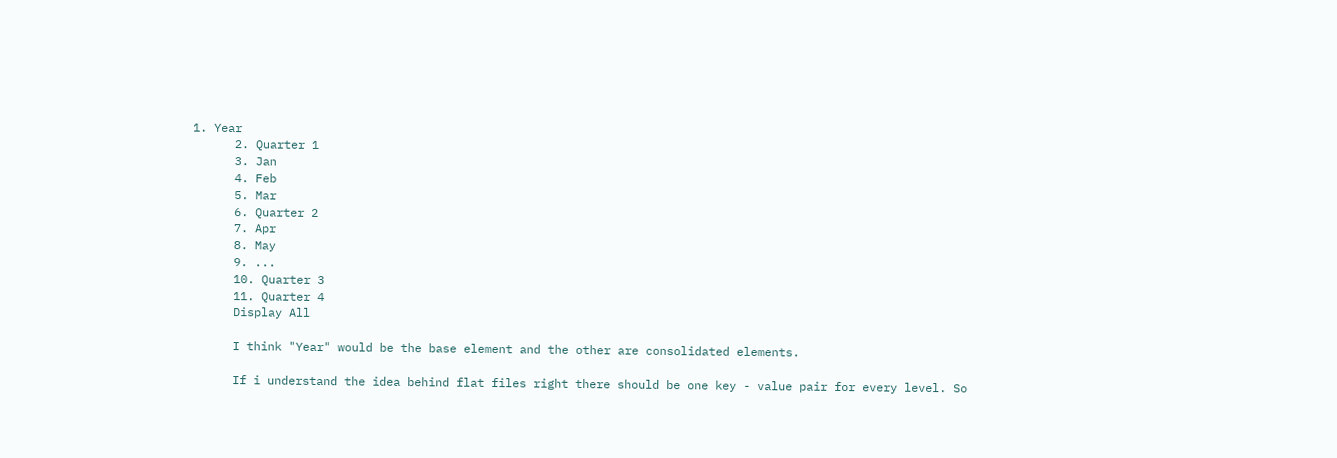1. Year
      2. Quarter 1
      3. Jan
      4. Feb
      5. Mar
      6. Quarter 2
      7. Apr
      8. May
      9. ...
      10. Quarter 3
      11. Quarter 4
      Display All

      I think "Year" would be the base element and the other are consolidated elements.

      If i understand the idea behind flat files right there should be one key - value pair for every level. So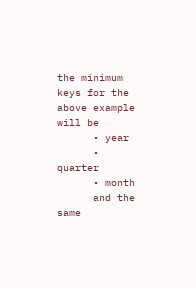the minimum keys for the above example will be
      • year
      • quarter
      • month
      and the same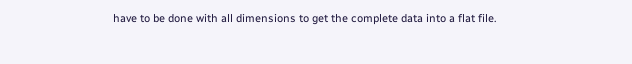have to be done with all dimensions to get the complete data into a flat file.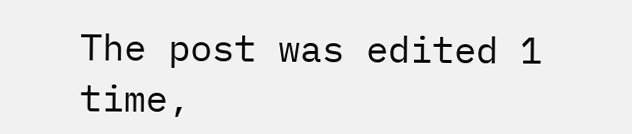The post was edited 1 time,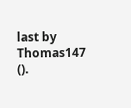last by Thomas147 ().